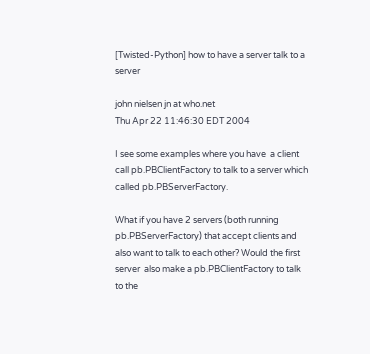[Twisted-Python] how to have a server talk to a server

john nielsen jn at who.net
Thu Apr 22 11:46:30 EDT 2004

I see some examples where you have  a client call pb.PBClientFactory to talk to a server which called pb.PBServerFactory.

What if you have 2 servers (both running pb.PBServerFactory) that accept clients and also want to talk to each other? Would the first server  also make a pb.PBClientFactory to talk to the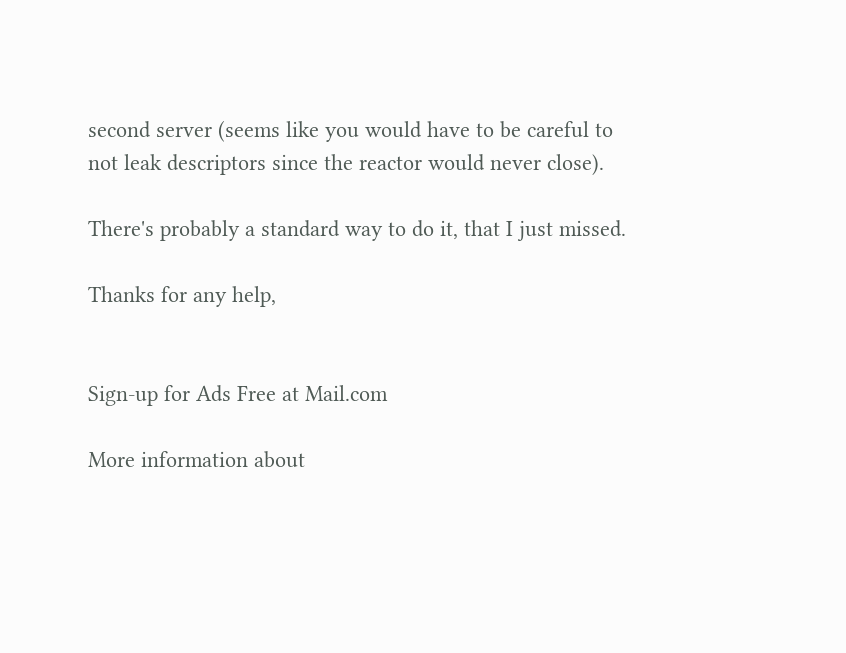second server (seems like you would have to be careful to not leak descriptors since the reactor would never close).

There's probably a standard way to do it, that I just missed.

Thanks for any help,


Sign-up for Ads Free at Mail.com

More information about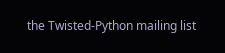the Twisted-Python mailing list